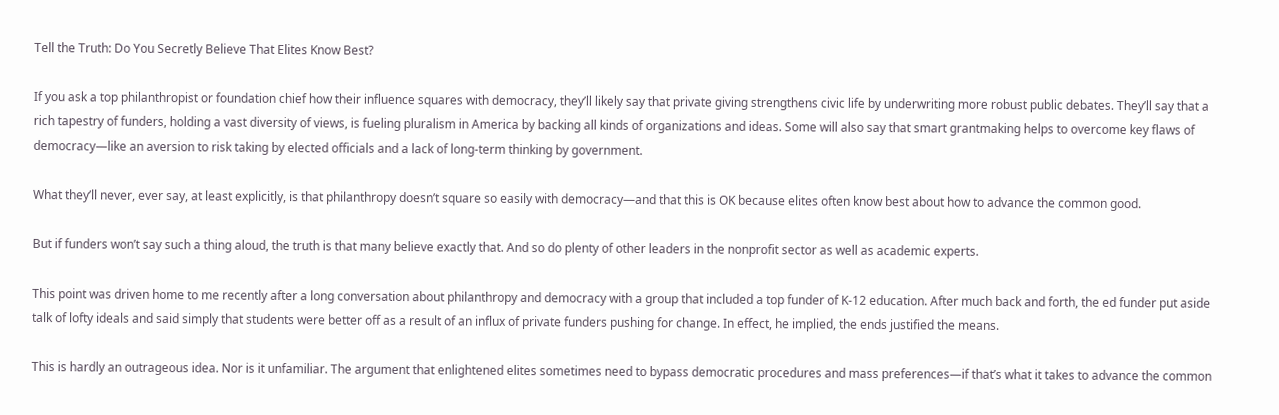Tell the Truth: Do You Secretly Believe That Elites Know Best?

If you ask a top philanthropist or foundation chief how their influence squares with democracy, they’ll likely say that private giving strengthens civic life by underwriting more robust public debates. They’ll say that a rich tapestry of funders, holding a vast diversity of views, is fueling pluralism in America by backing all kinds of organizations and ideas. Some will also say that smart grantmaking helps to overcome key flaws of democracy—like an aversion to risk taking by elected officials and a lack of long-term thinking by government.

What they’ll never, ever say, at least explicitly, is that philanthropy doesn’t square so easily with democracy—and that this is OK because elites often know best about how to advance the common good.

But if funders won’t say such a thing aloud, the truth is that many believe exactly that. And so do plenty of other leaders in the nonprofit sector as well as academic experts.

This point was driven home to me recently after a long conversation about philanthropy and democracy with a group that included a top funder of K-12 education. After much back and forth, the ed funder put aside talk of lofty ideals and said simply that students were better off as a result of an influx of private funders pushing for change. In effect, he implied, the ends justified the means.

This is hardly an outrageous idea. Nor is it unfamiliar. The argument that enlightened elites sometimes need to bypass democratic procedures and mass preferences—if that’s what it takes to advance the common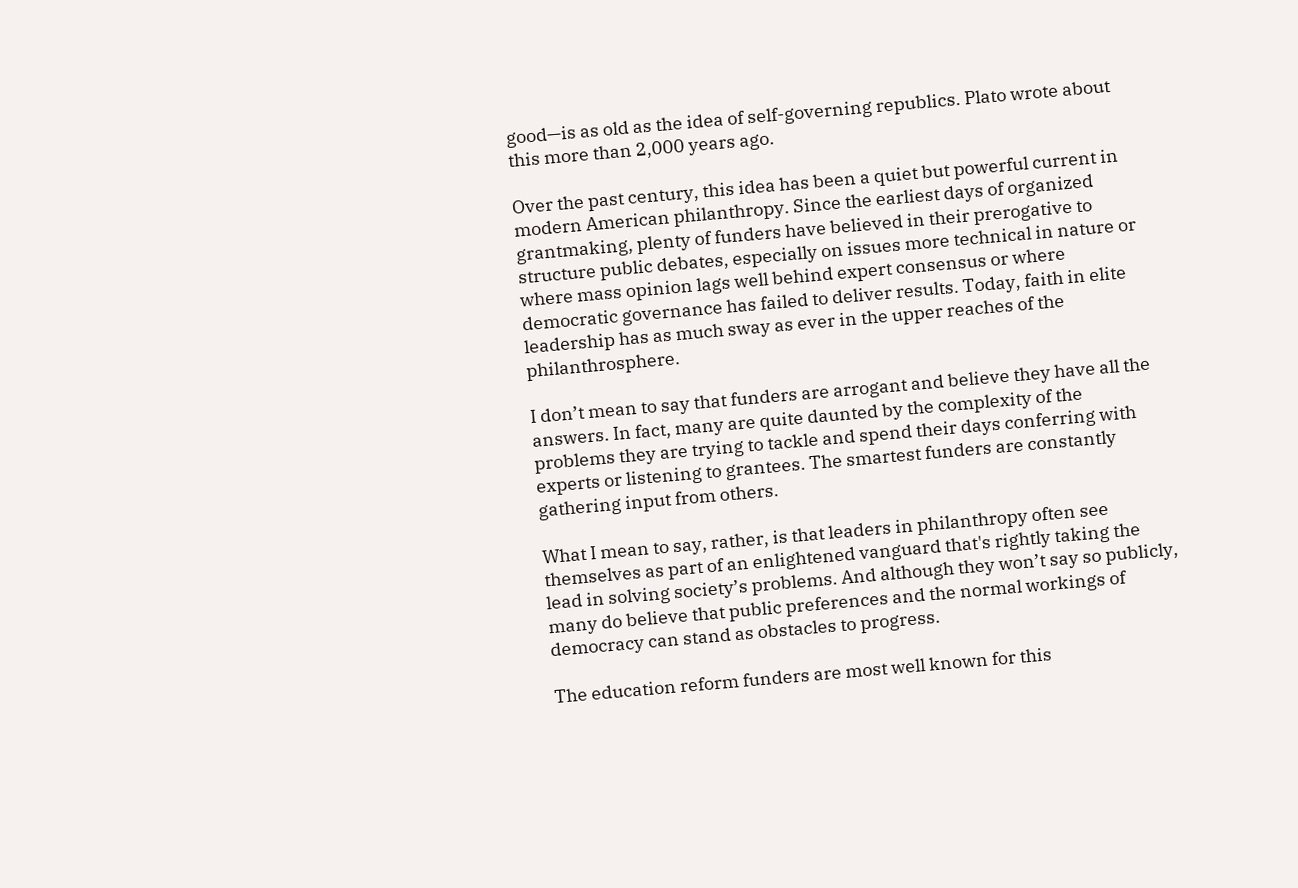good—is as old as the idea of self-governing republics. Plato wrote about this more than 2,000 years ago.

Over the past century, this idea has been a quiet but powerful current in modern American philanthropy. Since the earliest days of organized grantmaking, plenty of funders have believed in their prerogative to structure public debates, especially on issues more technical in nature or where mass opinion lags well behind expert consensus or where democratic governance has failed to deliver results. Today, faith in elite leadership has as much sway as ever in the upper reaches of the philanthrosphere.

I don’t mean to say that funders are arrogant and believe they have all the answers. In fact, many are quite daunted by the complexity of the problems they are trying to tackle and spend their days conferring with experts or listening to grantees. The smartest funders are constantly gathering input from others.

What I mean to say, rather, is that leaders in philanthropy often see themselves as part of an enlightened vanguard that's rightly taking the lead in solving society’s problems. And although they won’t say so publicly, many do believe that public preferences and the normal workings of democracy can stand as obstacles to progress.

The education reform funders are most well known for this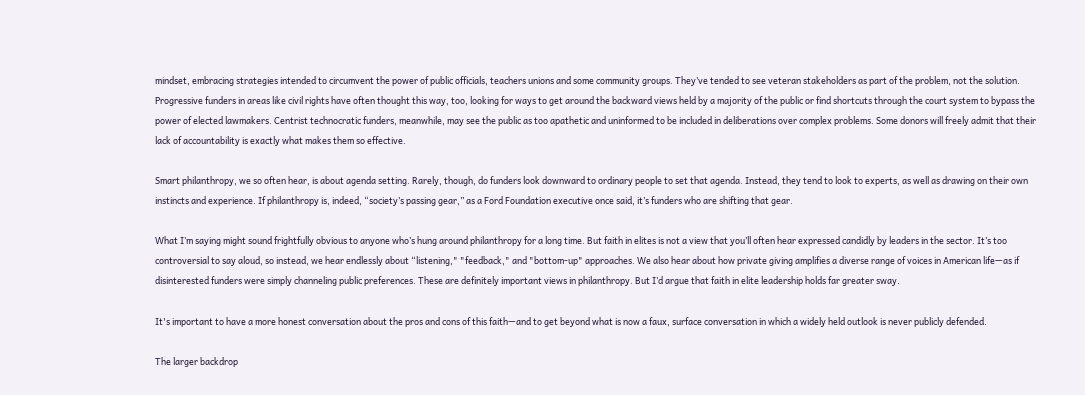mindset, embracing strategies intended to circumvent the power of public officials, teachers unions and some community groups. They’ve tended to see veteran stakeholders as part of the problem, not the solution. Progressive funders in areas like civil rights have often thought this way, too, looking for ways to get around the backward views held by a majority of the public or find shortcuts through the court system to bypass the power of elected lawmakers. Centrist technocratic funders, meanwhile, may see the public as too apathetic and uninformed to be included in deliberations over complex problems. Some donors will freely admit that their lack of accountability is exactly what makes them so effective.

Smart philanthropy, we so often hear, is about agenda setting. Rarely, though, do funders look downward to ordinary people to set that agenda. Instead, they tend to look to experts, as well as drawing on their own instincts and experience. If philanthropy is, indeed, “society’s passing gear,” as a Ford Foundation executive once said, it’s funders who are shifting that gear.

What I’m saying might sound frightfully obvious to anyone who’s hung around philanthropy for a long time. But faith in elites is not a view that you’ll often hear expressed candidly by leaders in the sector. It’s too controversial to say aloud, so instead, we hear endlessly about “listening," "feedback," and "bottom-up" approaches. We also hear about how private giving amplifies a diverse range of voices in American life—as if disinterested funders were simply channeling public preferences. These are definitely important views in philanthropy. But I’d argue that faith in elite leadership holds far greater sway.

It's important to have a more honest conversation about the pros and cons of this faith—and to get beyond what is now a faux, surface conversation in which a widely held outlook is never publicly defended.

The larger backdrop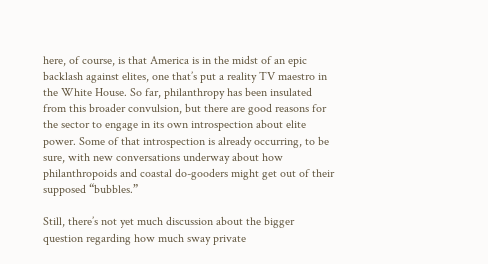here, of course, is that America is in the midst of an epic backlash against elites, one that’s put a reality TV maestro in the White House. So far, philanthropy has been insulated from this broader convulsion, but there are good reasons for the sector to engage in its own introspection about elite power. Some of that introspection is already occurring, to be sure, with new conversations underway about how philanthropoids and coastal do-gooders might get out of their supposed “bubbles.”

Still, there’s not yet much discussion about the bigger question regarding how much sway private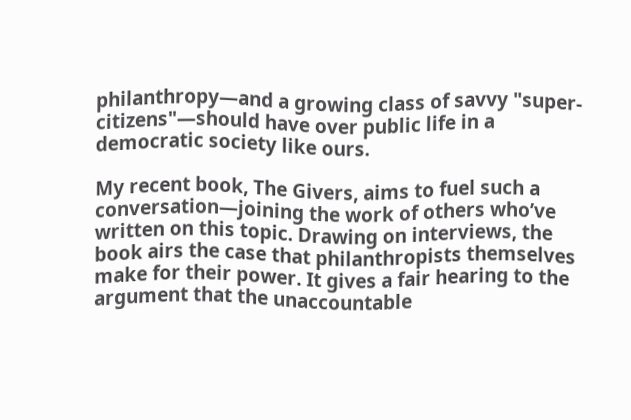philanthropy—and a growing class of savvy "super-citizens"—should have over public life in a democratic society like ours.

My recent book, The Givers, aims to fuel such a conversation—joining the work of others who’ve written on this topic. Drawing on interviews, the book airs the case that philanthropists themselves make for their power. It gives a fair hearing to the argument that the unaccountable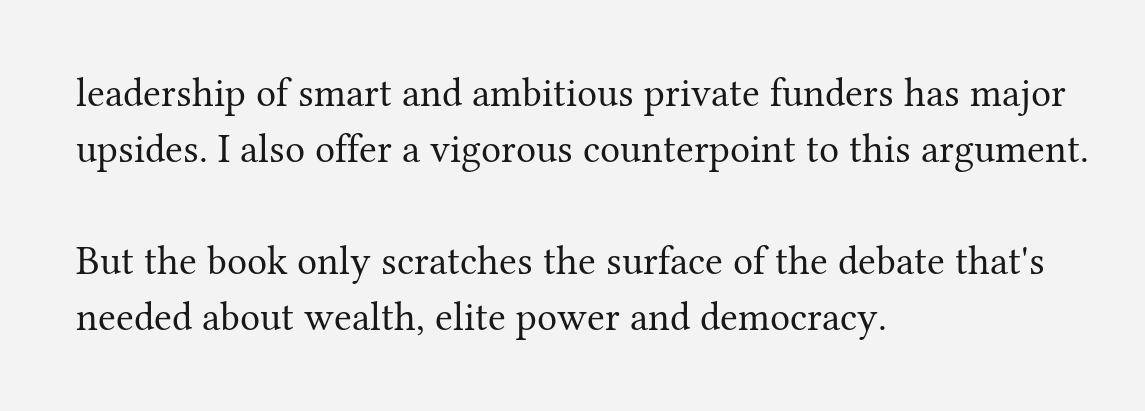leadership of smart and ambitious private funders has major upsides. I also offer a vigorous counterpoint to this argument.

But the book only scratches the surface of the debate that's needed about wealth, elite power and democracy.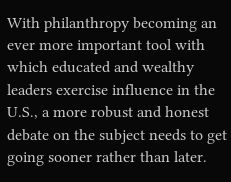With philanthropy becoming an ever more important tool with which educated and wealthy leaders exercise influence in the U.S., a more robust and honest debate on the subject needs to get going sooner rather than later.